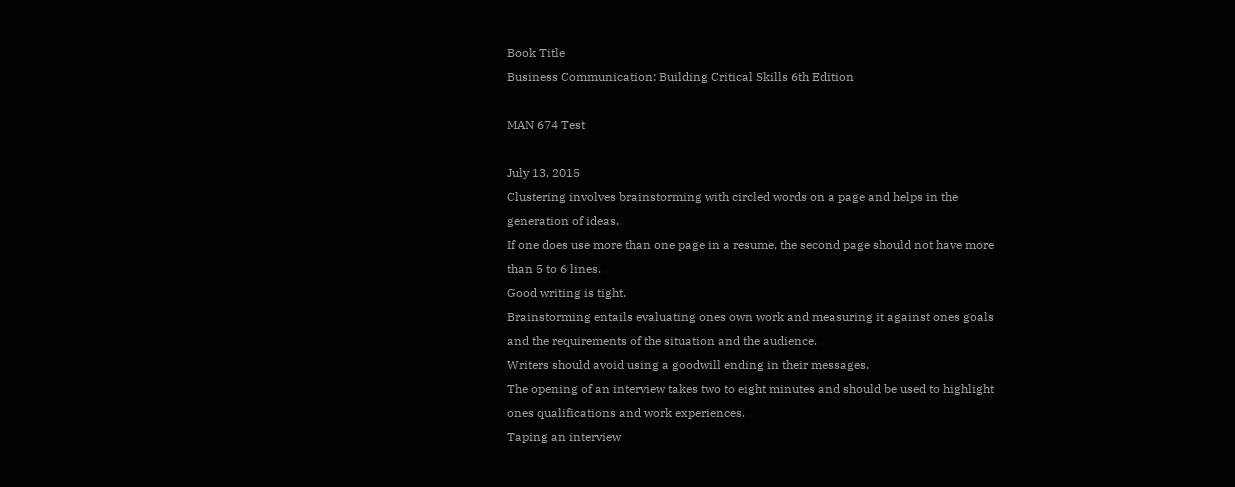Book Title
Business Communication: Building Critical Skills 6th Edition

MAN 674 Test

July 13, 2015
Clustering involves brainstorming with circled words on a page and helps in the
generation of ideas.
If one does use more than one page in a resume, the second page should not have more
than 5 to 6 lines.
Good writing is tight.
Brainstorming entails evaluating ones own work and measuring it against ones goals
and the requirements of the situation and the audience.
Writers should avoid using a goodwill ending in their messages.
The opening of an interview takes two to eight minutes and should be used to highlight
ones qualifications and work experiences.
Taping an interview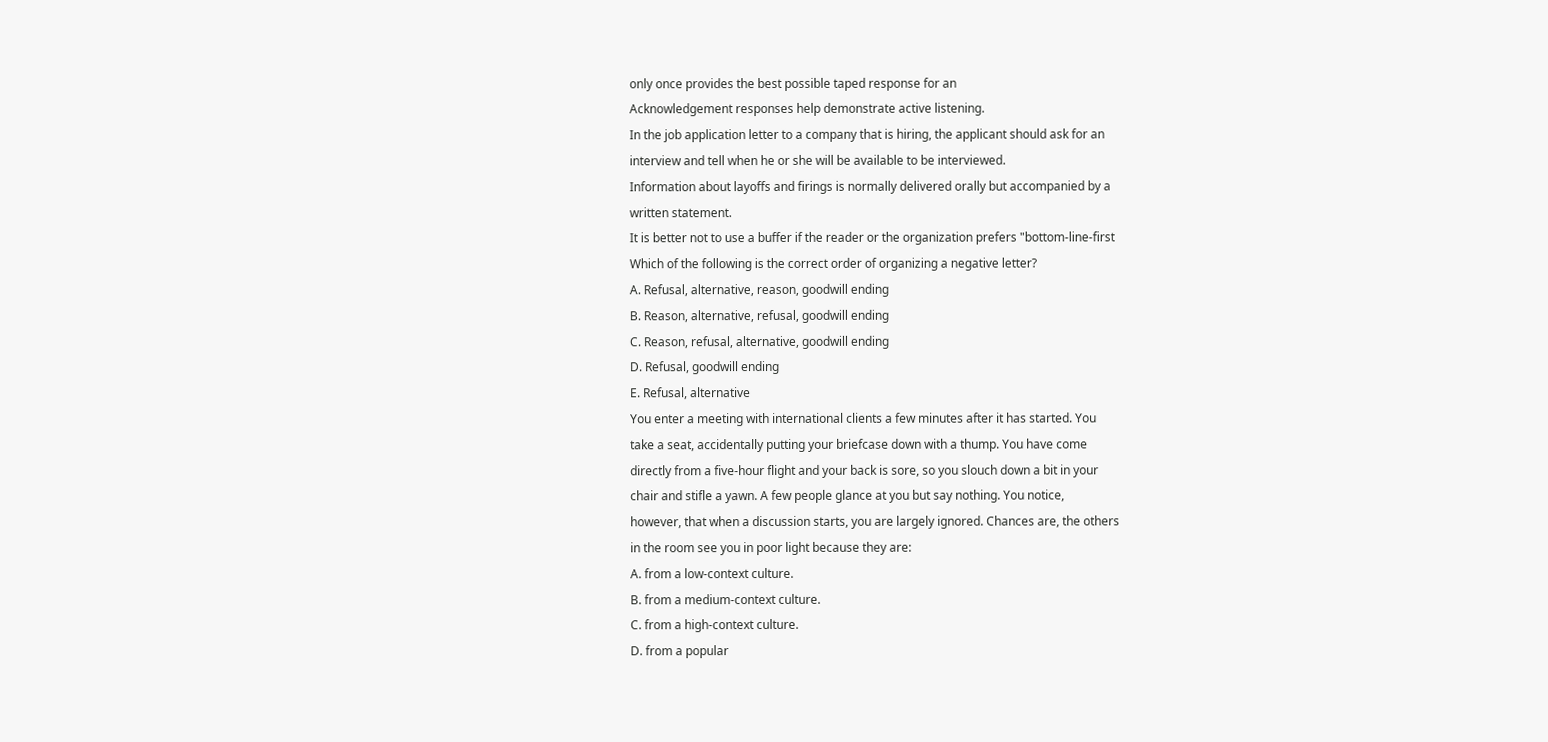only once provides the best possible taped response for an
Acknowledgement responses help demonstrate active listening.
In the job application letter to a company that is hiring, the applicant should ask for an
interview and tell when he or she will be available to be interviewed.
Information about layoffs and firings is normally delivered orally but accompanied by a
written statement.
It is better not to use a buffer if the reader or the organization prefers "bottom-line-first
Which of the following is the correct order of organizing a negative letter?
A. Refusal, alternative, reason, goodwill ending
B. Reason, alternative, refusal, goodwill ending
C. Reason, refusal, alternative, goodwill ending
D. Refusal, goodwill ending
E. Refusal, alternative
You enter a meeting with international clients a few minutes after it has started. You
take a seat, accidentally putting your briefcase down with a thump. You have come
directly from a five-hour flight and your back is sore, so you slouch down a bit in your
chair and stifle a yawn. A few people glance at you but say nothing. You notice,
however, that when a discussion starts, you are largely ignored. Chances are, the others
in the room see you in poor light because they are:
A. from a low-context culture.
B. from a medium-context culture.
C. from a high-context culture.
D. from a popular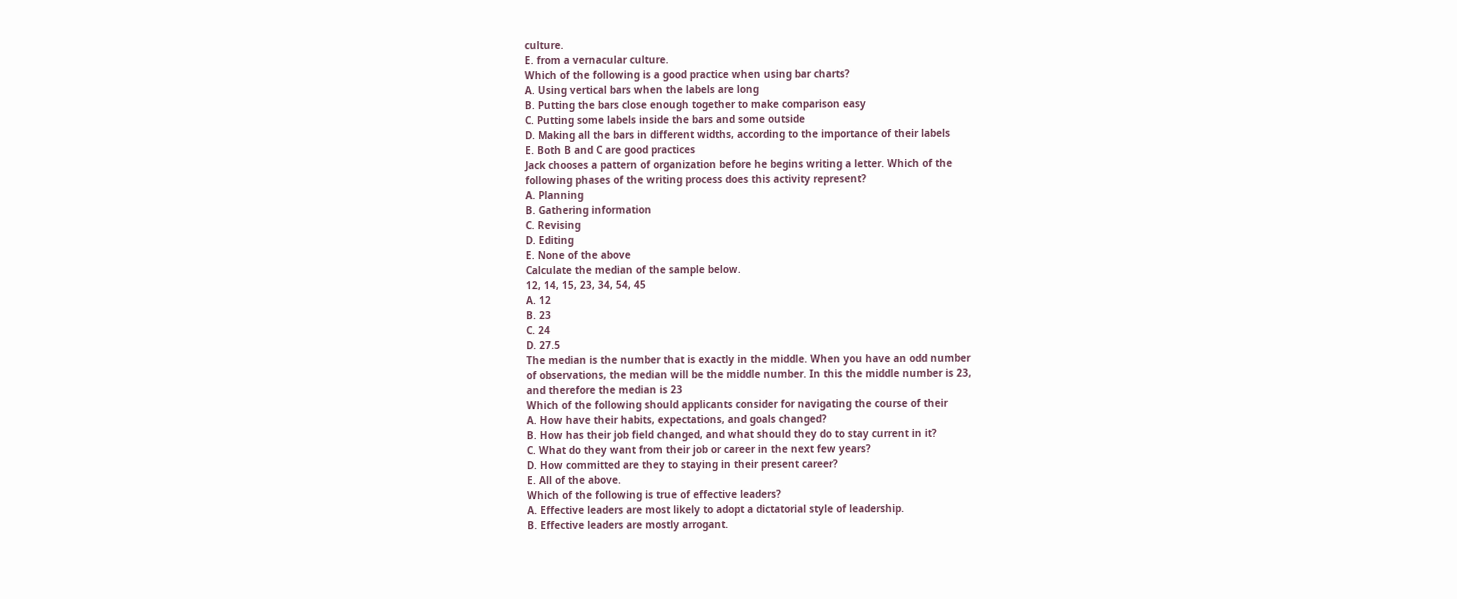culture.
E. from a vernacular culture.
Which of the following is a good practice when using bar charts?
A. Using vertical bars when the labels are long
B. Putting the bars close enough together to make comparison easy
C. Putting some labels inside the bars and some outside
D. Making all the bars in different widths, according to the importance of their labels
E. Both B and C are good practices
Jack chooses a pattern of organization before he begins writing a letter. Which of the
following phases of the writing process does this activity represent?
A. Planning
B. Gathering information
C. Revising
D. Editing
E. None of the above
Calculate the median of the sample below.
12, 14, 15, 23, 34, 54, 45
A. 12
B. 23
C. 24
D. 27.5
The median is the number that is exactly in the middle. When you have an odd number
of observations, the median will be the middle number. In this the middle number is 23,
and therefore the median is 23
Which of the following should applicants consider for navigating the course of their
A. How have their habits, expectations, and goals changed?
B. How has their job field changed, and what should they do to stay current in it?
C. What do they want from their job or career in the next few years?
D. How committed are they to staying in their present career?
E. All of the above.
Which of the following is true of effective leaders?
A. Effective leaders are most likely to adopt a dictatorial style of leadership.
B. Effective leaders are mostly arrogant.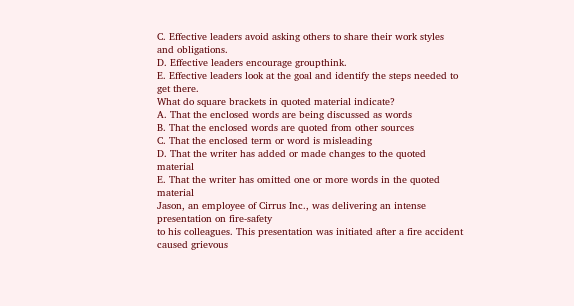C. Effective leaders avoid asking others to share their work styles and obligations.
D. Effective leaders encourage groupthink.
E. Effective leaders look at the goal and identify the steps needed to get there.
What do square brackets in quoted material indicate?
A. That the enclosed words are being discussed as words
B. That the enclosed words are quoted from other sources
C. That the enclosed term or word is misleading
D. That the writer has added or made changes to the quoted material
E. That the writer has omitted one or more words in the quoted material
Jason, an employee of Cirrus Inc., was delivering an intense presentation on fire-safety
to his colleagues. This presentation was initiated after a fire accident caused grievous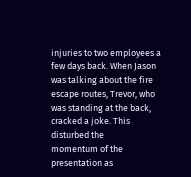injuries to two employees a few days back. When Jason was talking about the fire
escape routes, Trevor, who was standing at the back, cracked a joke. This disturbed the
momentum of the presentation as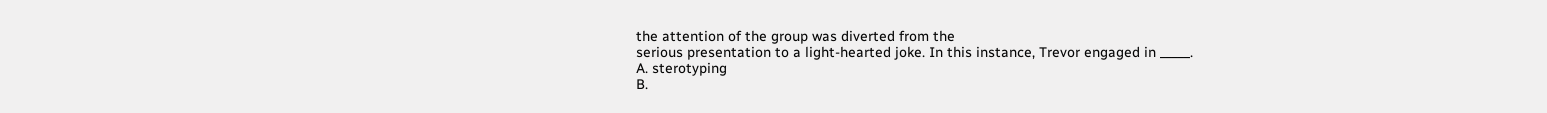the attention of the group was diverted from the
serious presentation to a light-hearted joke. In this instance, Trevor engaged in _____.
A. sterotyping
B.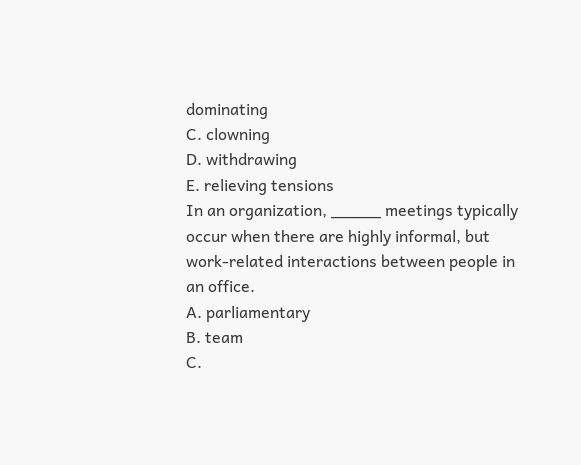dominating
C. clowning
D. withdrawing
E. relieving tensions
In an organization, _____ meetings typically occur when there are highly informal, but
work-related interactions between people in an office.
A. parliamentary
B. team
C.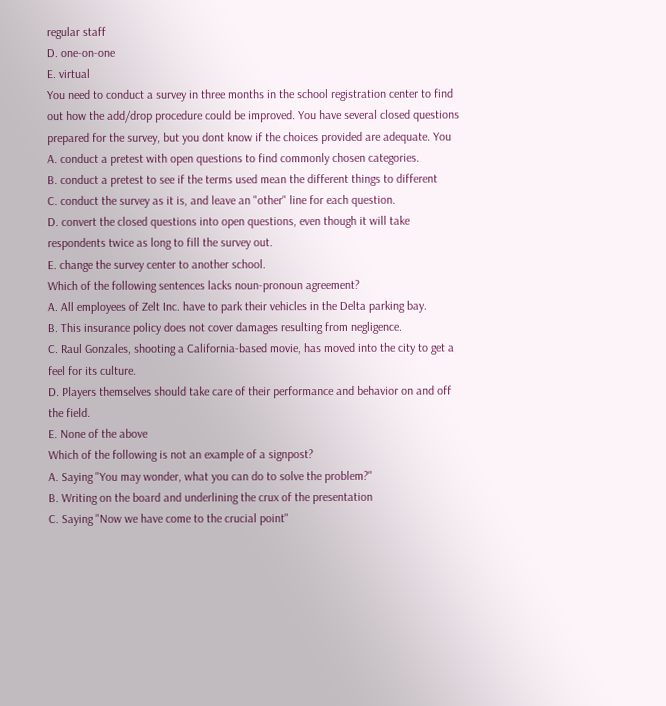regular staff
D. one-on-one
E. virtual
You need to conduct a survey in three months in the school registration center to find
out how the add/drop procedure could be improved. You have several closed questions
prepared for the survey, but you dont know if the choices provided are adequate. You
A. conduct a pretest with open questions to find commonly chosen categories.
B. conduct a pretest to see if the terms used mean the different things to different
C. conduct the survey as it is, and leave an "other" line for each question.
D. convert the closed questions into open questions, even though it will take
respondents twice as long to fill the survey out.
E. change the survey center to another school.
Which of the following sentences lacks noun-pronoun agreement?
A. All employees of Zelt Inc. have to park their vehicles in the Delta parking bay.
B. This insurance policy does not cover damages resulting from negligence.
C. Raul Gonzales, shooting a California-based movie, has moved into the city to get a
feel for its culture.
D. Players themselves should take care of their performance and behavior on and off
the field.
E. None of the above
Which of the following is not an example of a signpost?
A. Saying "You may wonder, what you can do to solve the problem?"
B. Writing on the board and underlining the crux of the presentation
C. Saying "Now we have come to the crucial point"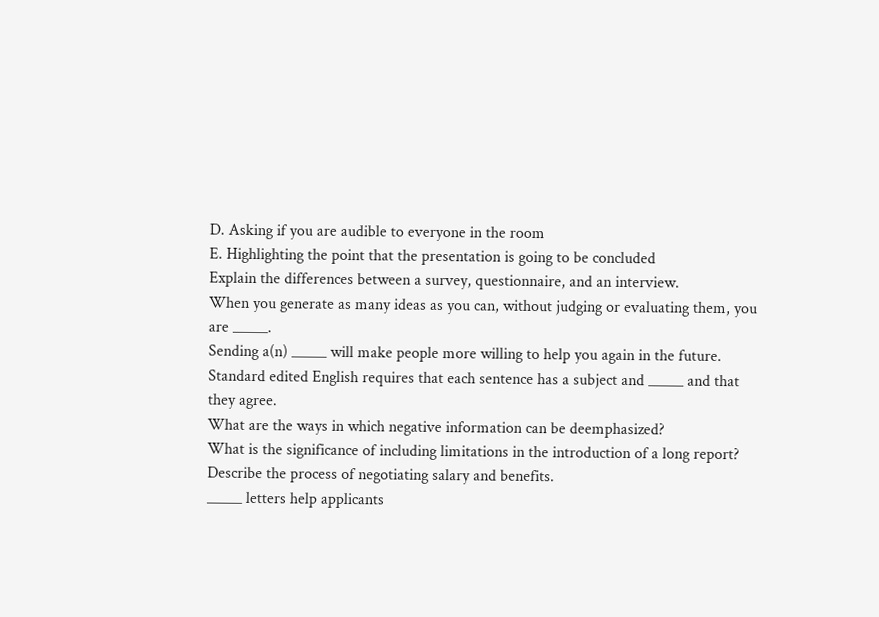D. Asking if you are audible to everyone in the room
E. Highlighting the point that the presentation is going to be concluded
Explain the differences between a survey, questionnaire, and an interview.
When you generate as many ideas as you can, without judging or evaluating them, you
are _____.
Sending a(n) _____ will make people more willing to help you again in the future.
Standard edited English requires that each sentence has a subject and _____ and that
they agree.
What are the ways in which negative information can be deemphasized?
What is the significance of including limitations in the introduction of a long report?
Describe the process of negotiating salary and benefits.
_____ letters help applicants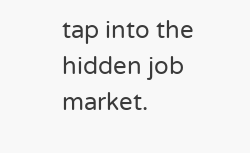tap into the hidden job market.